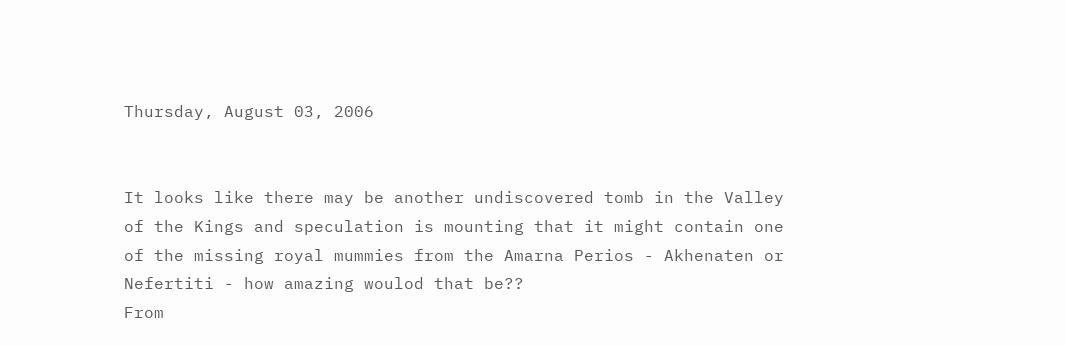Thursday, August 03, 2006


It looks like there may be another undiscovered tomb in the Valley of the Kings and speculation is mounting that it might contain one of the missing royal mummies from the Amarna Perios - Akhenaten or Nefertiti - how amazing woulod that be??
From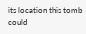its location this tomb could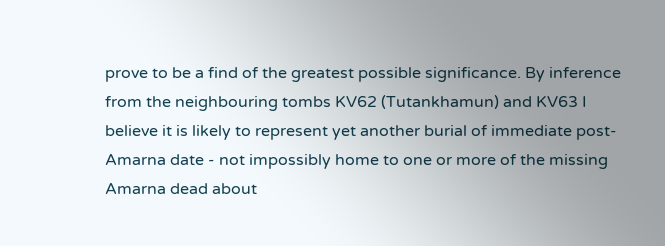prove to be a find of the greatest possible significance. By inference from the neighbouring tombs KV62 (Tutankhamun) and KV63 I believe it is likely to represent yet another burial of immediate post-Amarna date - not impossibly home to one or more of the missing Amarna dead about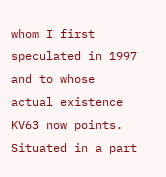whom I first speculated in 1997 and to whose actual existence KV63 now points. Situated in a part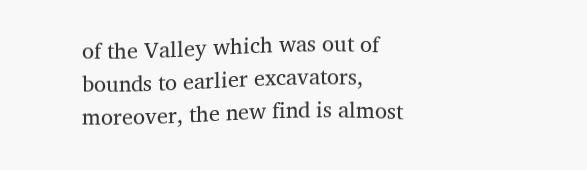of the Valley which was out of bounds to earlier excavators, moreover, the new find is almost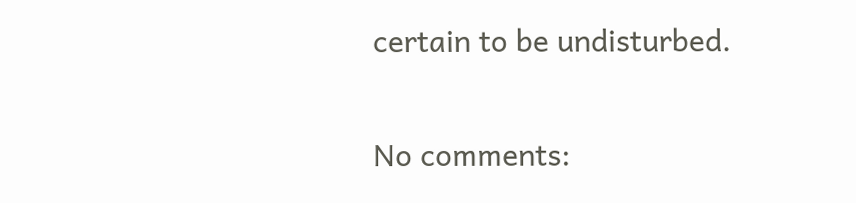certain to be undisturbed.

No comments: